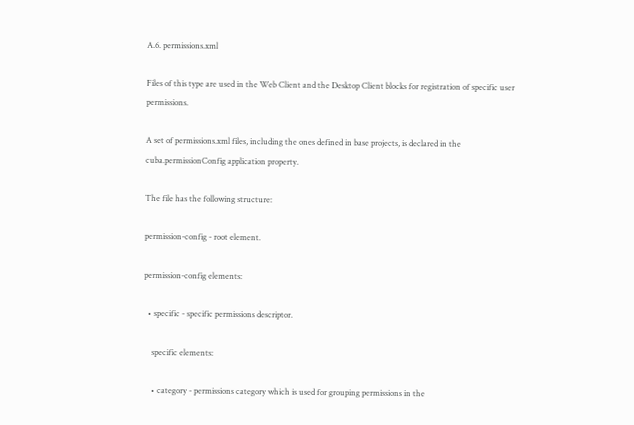A.6. permissions.xml

Files of this type are used in the Web Client and the Desktop Client blocks for registration of specific user permissions.

A set of permissions.xml files, including the ones defined in base projects, is declared in the cuba.permissionConfig application property.

The file has the following structure:

permission-config - root element.

permission-config elements:

  • specific - specific permissions descriptor.

    specific elements:

    • category - permissions category which is used for grouping permissions in the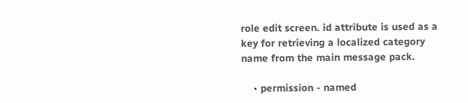role edit screen. id attribute is used as a key for retrieving a localized category name from the main message pack.

    • permission - named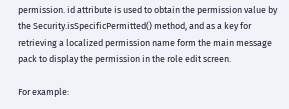permission. id attribute is used to obtain the permission value by the Security.isSpecificPermitted() method, and as a key for retrieving a localized permission name form the main message pack to display the permission in the role edit screen.

For example: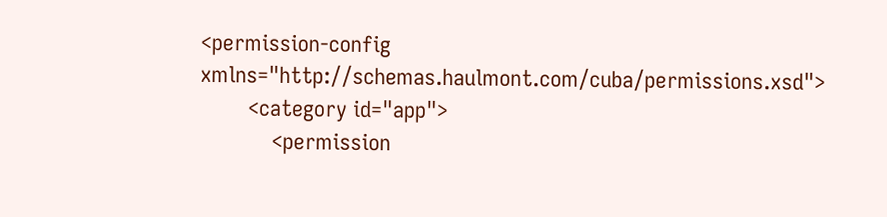<permission-config xmlns="http://schemas.haulmont.com/cuba/permissions.xsd">
        <category id="app">
            <permission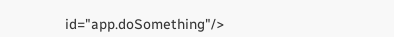id="app.doSomething"/>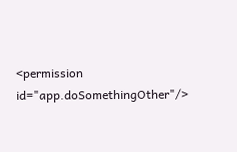<permission id="app.doSomethingOther"/>